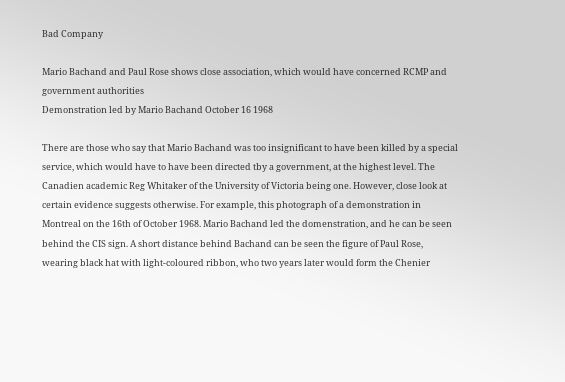Bad Company

Mario Bachand and Paul Rose shows close association, which would have concerned RCMP and government authorities
Demonstration led by Mario Bachand October 16 1968

There are those who say that Mario Bachand was too insignificant to have been killed by a special service, which would have to have been directed tby a government, at the highest level. The Canadien academic Reg Whitaker of the University of Victoria being one. However, close look at certain evidence suggests otherwise. For example, this photograph of a demonstration in Montreal on the 16th of October 1968. Mario Bachand led the domenstration, and he can be seen behind the CIS sign. A short distance behind Bachand can be seen the figure of Paul Rose, wearing black hat with light-coloured ribbon, who two years later would form the Chenier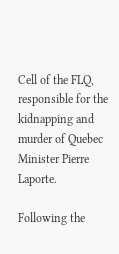Cell of the FLQ, responsible for the kidnapping and murder of Quebec Minister Pierre Laporte.

Following the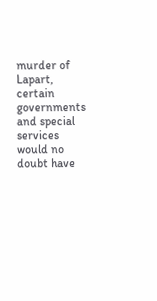murder of Lapart, certain governments and special services would no doubt have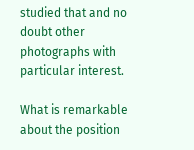studied that and no doubt other photographs with particular interest.

What is remarkable about the position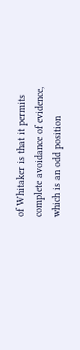of Whitaker is that it permits complete avoidance of evidence, which is an odd position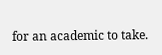for an academic to take.